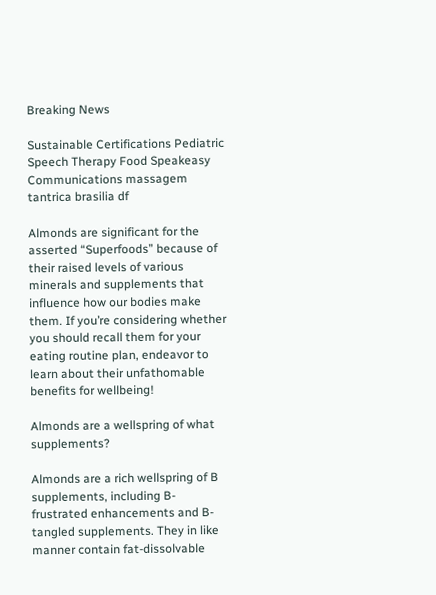Breaking News

Sustainable Certifications Pediatric Speech Therapy Food Speakeasy Communications massagem tantrica brasilia df

Almonds are significant for the asserted “Superfoods” because of their raised levels of various minerals and supplements that influence how our bodies make them. If you’re considering whether you should recall them for your eating routine plan, endeavor to learn about their unfathomable benefits for wellbeing!

Almonds are a wellspring of what supplements?

Almonds are a rich wellspring of B supplements, including B-frustrated enhancements and B-tangled supplements. They in like manner contain fat-dissolvable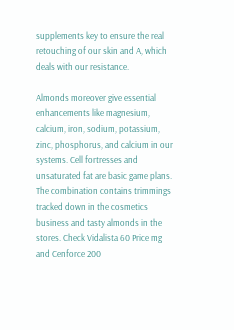supplements key to ensure the real retouching of our skin and A, which deals with our resistance.

Almonds moreover give essential enhancements like magnesium, calcium, iron, sodium, potassium, zinc, phosphorus, and calcium in our systems. Cell fortresses and unsaturated fat are basic game plans. The combination contains trimmings tracked down in the cosmetics business and tasty almonds in the stores. Check Vidalista 60 Price mg and Cenforce 200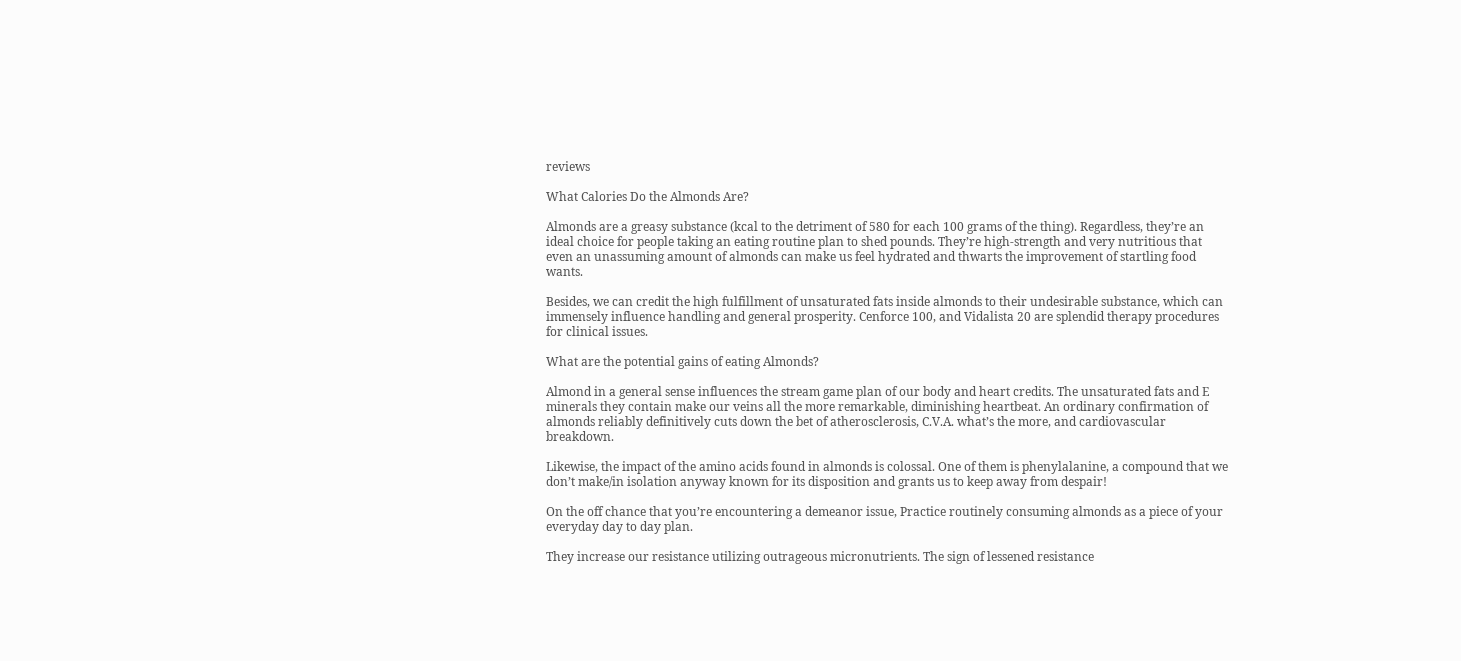reviews

What Calories Do the Almonds Are?

Almonds are a greasy substance (kcal to the detriment of 580 for each 100 grams of the thing). Regardless, they’re an ideal choice for people taking an eating routine plan to shed pounds. They’re high-strength and very nutritious that even an unassuming amount of almonds can make us feel hydrated and thwarts the improvement of startling food wants.

Besides, we can credit the high fulfillment of unsaturated fats inside almonds to their undesirable substance, which can immensely influence handling and general prosperity. Cenforce 100, and Vidalista 20 are splendid therapy procedures for clinical issues.

What are the potential gains of eating Almonds?

Almond in a general sense influences the stream game plan of our body and heart credits. The unsaturated fats and E minerals they contain make our veins all the more remarkable, diminishing heartbeat. An ordinary confirmation of almonds reliably definitively cuts down the bet of atherosclerosis, C.V.A. what’s the more, and cardiovascular breakdown.

Likewise, the impact of the amino acids found in almonds is colossal. One of them is phenylalanine, a compound that we don’t make/in isolation anyway known for its disposition and grants us to keep away from despair!

On the off chance that you’re encountering a demeanor issue, Practice routinely consuming almonds as a piece of your everyday day to day plan.

They increase our resistance utilizing outrageous micronutrients. The sign of lessened resistance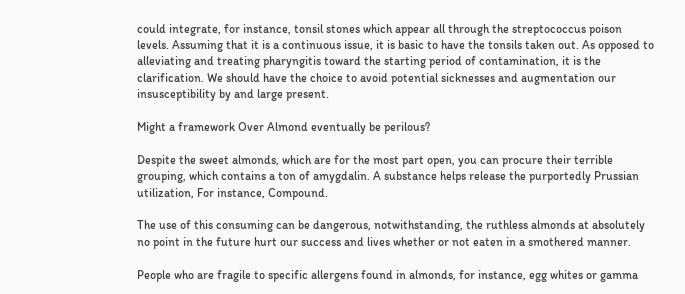could integrate, for instance, tonsil stones which appear all through the streptococcus poison levels. Assuming that it is a continuous issue, it is basic to have the tonsils taken out. As opposed to alleviating and treating pharyngitis toward the starting period of contamination, it is the clarification. We should have the choice to avoid potential sicknesses and augmentation our insusceptibility by and large present.

Might a framework Over Almond eventually be perilous?

Despite the sweet almonds, which are for the most part open, you can procure their terrible grouping, which contains a ton of amygdalin. A substance helps release the purportedly Prussian utilization, For instance, Compound.

The use of this consuming can be dangerous, notwithstanding, the ruthless almonds at absolutely no point in the future hurt our success and lives whether or not eaten in a smothered manner.

People who are fragile to specific allergens found in almonds, for instance, egg whites or gamma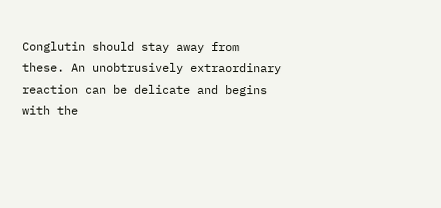Conglutin should stay away from these. An unobtrusively extraordinary reaction can be delicate and begins with the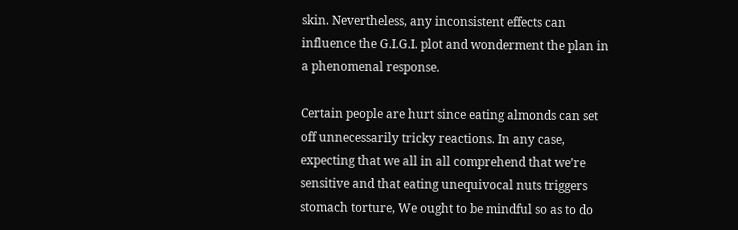skin. Nevertheless, any inconsistent effects can influence the G.I.G.I. plot and wonderment the plan in a phenomenal response.

Certain people are hurt since eating almonds can set off unnecessarily tricky reactions. In any case, expecting that we all in all comprehend that we’re sensitive and that eating unequivocal nuts triggers stomach torture, We ought to be mindful so as to do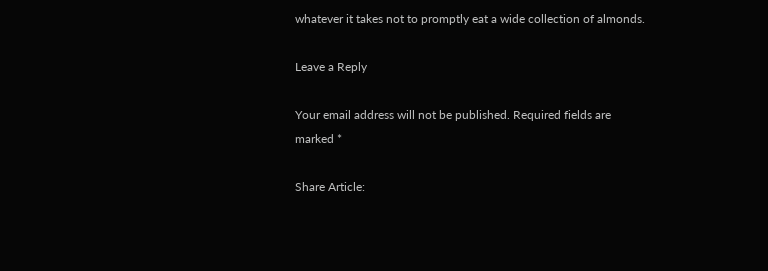whatever it takes not to promptly eat a wide collection of almonds.

Leave a Reply

Your email address will not be published. Required fields are marked *

Share Article: